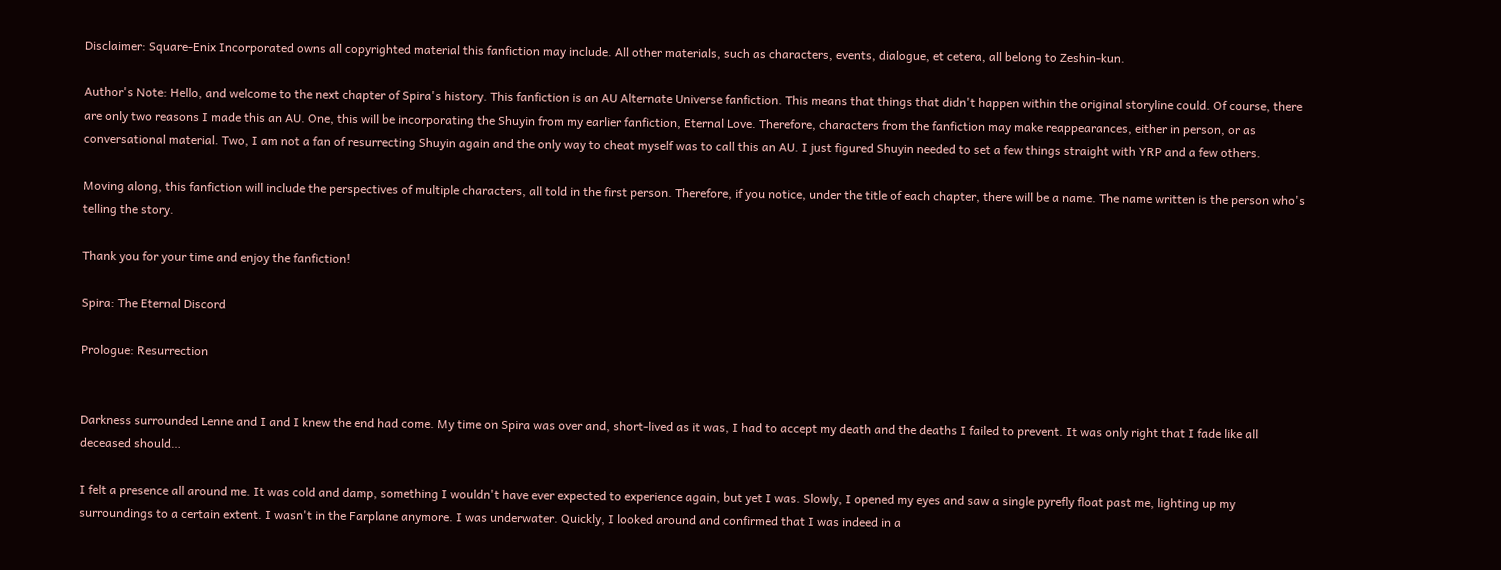Disclaimer: Square-Enix Incorporated owns all copyrighted material this fanfiction may include. All other materials, such as characters, events, dialogue, et cetera, all belong to Zeshin-kun.

Author's Note: Hello, and welcome to the next chapter of Spira's history. This fanfiction is an AU Alternate Universe fanfiction. This means that things that didn't happen within the original storyline could. Of course, there are only two reasons I made this an AU. One, this will be incorporating the Shuyin from my earlier fanfiction, Eternal Love. Therefore, characters from the fanfiction may make reappearances, either in person, or as conversational material. Two, I am not a fan of resurrecting Shuyin again and the only way to cheat myself was to call this an AU. I just figured Shuyin needed to set a few things straight with YRP and a few others.

Moving along, this fanfiction will include the perspectives of multiple characters, all told in the first person. Therefore, if you notice, under the title of each chapter, there will be a name. The name written is the person who's telling the story.

Thank you for your time and enjoy the fanfiction!

Spira: The Eternal Discord

Prologue: Resurrection


Darkness surrounded Lenne and I and I knew the end had come. My time on Spira was over and, short-lived as it was, I had to accept my death and the deaths I failed to prevent. It was only right that I fade like all deceased should…

I felt a presence all around me. It was cold and damp, something I wouldn't have ever expected to experience again, but yet I was. Slowly, I opened my eyes and saw a single pyrefly float past me, lighting up my surroundings to a certain extent. I wasn't in the Farplane anymore. I was underwater. Quickly, I looked around and confirmed that I was indeed in a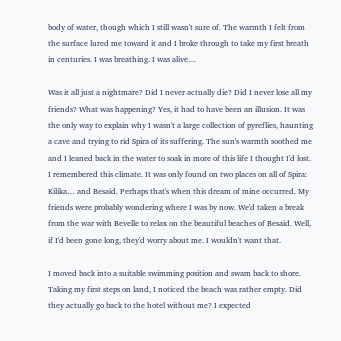body of water, though which I still wasn't sure of. The warmth I felt from the surface lured me toward it and I broke through to take my first breath in centuries. I was breathing. I was alive…

Was it all just a nightmare? Did I never actually die? Did I never lose all my friends? What was happening? Yes, it had to have been an illusion. It was the only way to explain why I wasn't a large collection of pyreflies, haunting a cave and trying to rid Spira of its suffering. The sun's warmth soothed me and I leaned back in the water to soak in more of this life I thought I'd lost. I remembered this climate. It was only found on two places on all of Spira: Kilika… and Besaid. Perhaps that's when this dream of mine occurred. My friends were probably wondering where I was by now. We'd taken a break from the war with Bevelle to relax on the beautiful beaches of Besaid. Well, if I'd been gone long, they'd worry about me. I wouldn't want that.

I moved back into a suitable swimming position and swam back to shore. Taking my first steps on land, I noticed the beach was rather empty. Did they actually go back to the hotel without me? I expected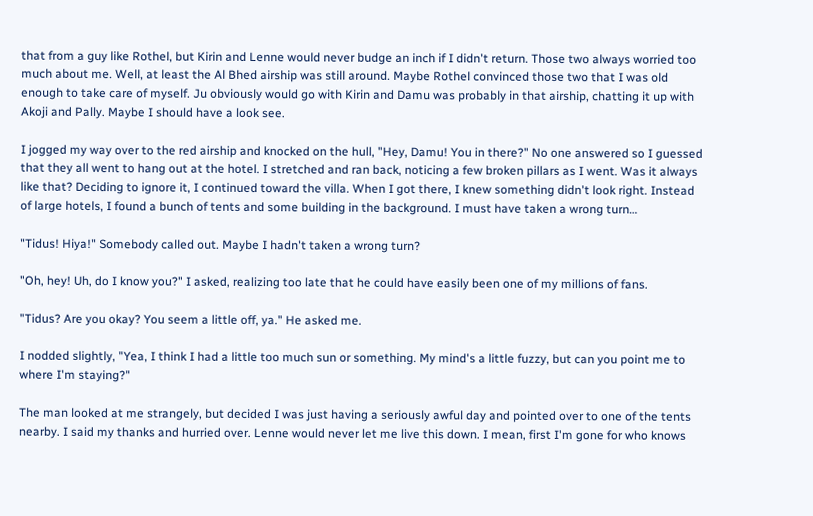that from a guy like Rothel, but Kirin and Lenne would never budge an inch if I didn't return. Those two always worried too much about me. Well, at least the Al Bhed airship was still around. Maybe Rothel convinced those two that I was old enough to take care of myself. Ju obviously would go with Kirin and Damu was probably in that airship, chatting it up with Akoji and Pally. Maybe I should have a look see.

I jogged my way over to the red airship and knocked on the hull, "Hey, Damu! You in there?" No one answered so I guessed that they all went to hang out at the hotel. I stretched and ran back, noticing a few broken pillars as I went. Was it always like that? Deciding to ignore it, I continued toward the villa. When I got there, I knew something didn't look right. Instead of large hotels, I found a bunch of tents and some building in the background. I must have taken a wrong turn…

"Tidus! Hiya!" Somebody called out. Maybe I hadn't taken a wrong turn?

"Oh, hey! Uh, do I know you?" I asked, realizing too late that he could have easily been one of my millions of fans.

"Tidus? Are you okay? You seem a little off, ya." He asked me.

I nodded slightly, "Yea, I think I had a little too much sun or something. My mind's a little fuzzy, but can you point me to where I'm staying?"

The man looked at me strangely, but decided I was just having a seriously awful day and pointed over to one of the tents nearby. I said my thanks and hurried over. Lenne would never let me live this down. I mean, first I'm gone for who knows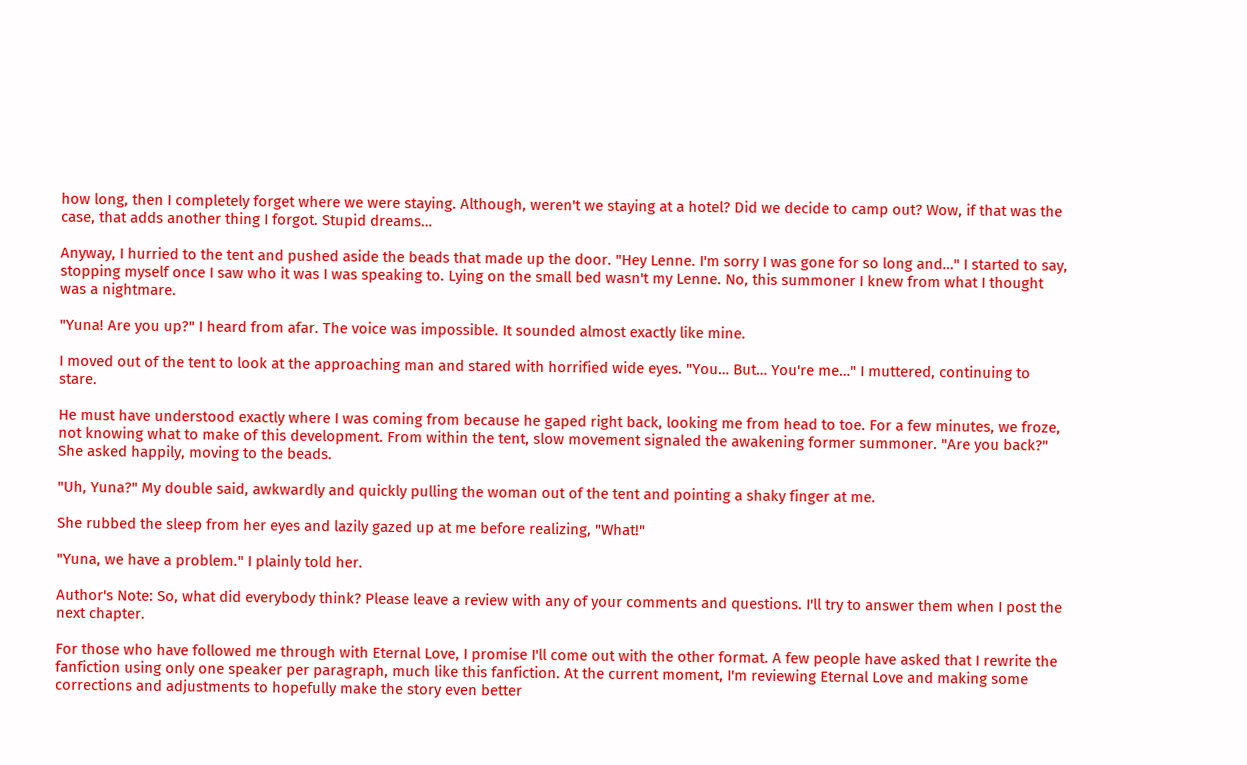how long, then I completely forget where we were staying. Although, weren't we staying at a hotel? Did we decide to camp out? Wow, if that was the case, that adds another thing I forgot. Stupid dreams…

Anyway, I hurried to the tent and pushed aside the beads that made up the door. "Hey Lenne. I'm sorry I was gone for so long and…" I started to say, stopping myself once I saw who it was I was speaking to. Lying on the small bed wasn't my Lenne. No, this summoner I knew from what I thought was a nightmare.

"Yuna! Are you up?" I heard from afar. The voice was impossible. It sounded almost exactly like mine.

I moved out of the tent to look at the approaching man and stared with horrified wide eyes. "You… But… You're me…" I muttered, continuing to stare.

He must have understood exactly where I was coming from because he gaped right back, looking me from head to toe. For a few minutes, we froze, not knowing what to make of this development. From within the tent, slow movement signaled the awakening former summoner. "Are you back?" She asked happily, moving to the beads.

"Uh, Yuna?" My double said, awkwardly and quickly pulling the woman out of the tent and pointing a shaky finger at me.

She rubbed the sleep from her eyes and lazily gazed up at me before realizing, "What!"

"Yuna, we have a problem." I plainly told her.

Author's Note: So, what did everybody think? Please leave a review with any of your comments and questions. I'll try to answer them when I post the next chapter.

For those who have followed me through with Eternal Love, I promise I'll come out with the other format. A few people have asked that I rewrite the fanfiction using only one speaker per paragraph, much like this fanfiction. At the current moment, I'm reviewing Eternal Love and making some corrections and adjustments to hopefully make the story even better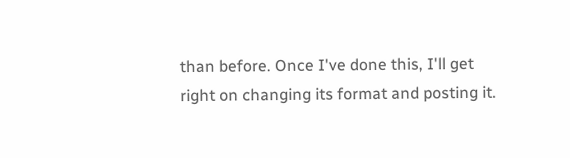than before. Once I've done this, I'll get right on changing its format and posting it.